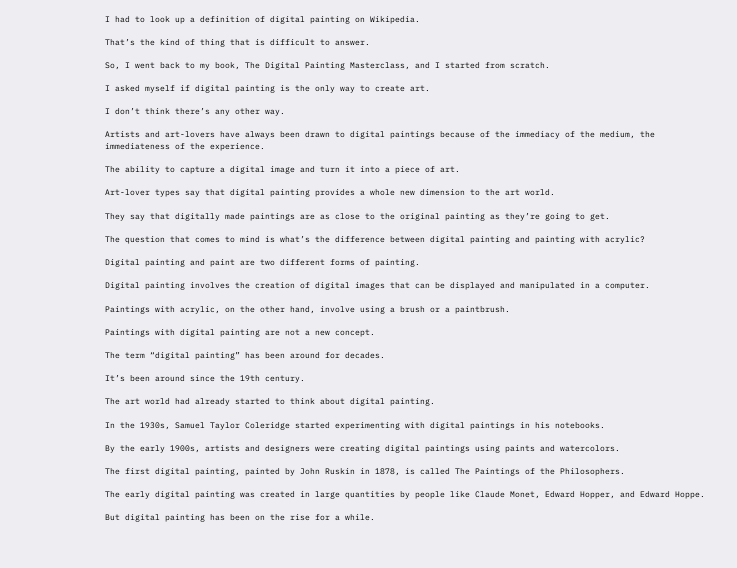I had to look up a definition of digital painting on Wikipedia.

That’s the kind of thing that is difficult to answer.

So, I went back to my book, The Digital Painting Masterclass, and I started from scratch.

I asked myself if digital painting is the only way to create art.

I don’t think there’s any other way.

Artists and art-lovers have always been drawn to digital paintings because of the immediacy of the medium, the immediateness of the experience.

The ability to capture a digital image and turn it into a piece of art.

Art-lover types say that digital painting provides a whole new dimension to the art world.

They say that digitally made paintings are as close to the original painting as they’re going to get.

The question that comes to mind is what’s the difference between digital painting and painting with acrylic?

Digital painting and paint are two different forms of painting.

Digital painting involves the creation of digital images that can be displayed and manipulated in a computer.

Paintings with acrylic, on the other hand, involve using a brush or a paintbrush.

Paintings with digital painting are not a new concept.

The term “digital painting” has been around for decades.

It’s been around since the 19th century.

The art world had already started to think about digital painting.

In the 1930s, Samuel Taylor Coleridge started experimenting with digital paintings in his notebooks.

By the early 1900s, artists and designers were creating digital paintings using paints and watercolors.

The first digital painting, painted by John Ruskin in 1878, is called The Paintings of the Philosophers.

The early digital painting was created in large quantities by people like Claude Monet, Edward Hopper, and Edward Hoppe.

But digital painting has been on the rise for a while.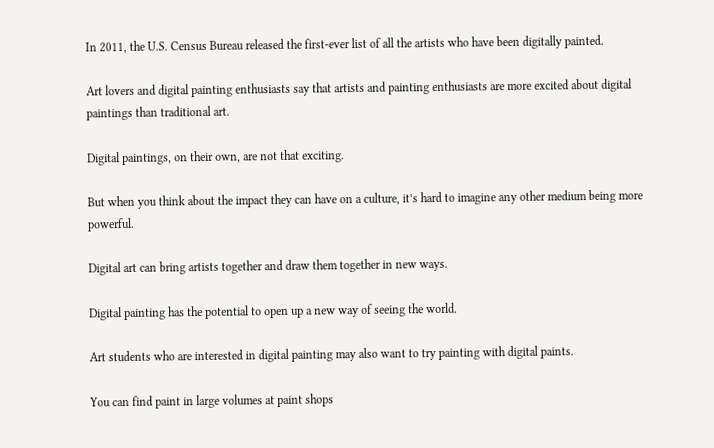In 2011, the U.S. Census Bureau released the first-ever list of all the artists who have been digitally painted.

Art lovers and digital painting enthusiasts say that artists and painting enthusiasts are more excited about digital paintings than traditional art.

Digital paintings, on their own, are not that exciting.

But when you think about the impact they can have on a culture, it’s hard to imagine any other medium being more powerful.

Digital art can bring artists together and draw them together in new ways.

Digital painting has the potential to open up a new way of seeing the world.

Art students who are interested in digital painting may also want to try painting with digital paints.

You can find paint in large volumes at paint shops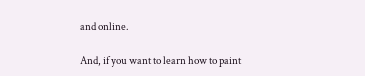and online.

And, if you want to learn how to paint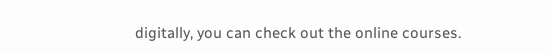digitally, you can check out the online courses.